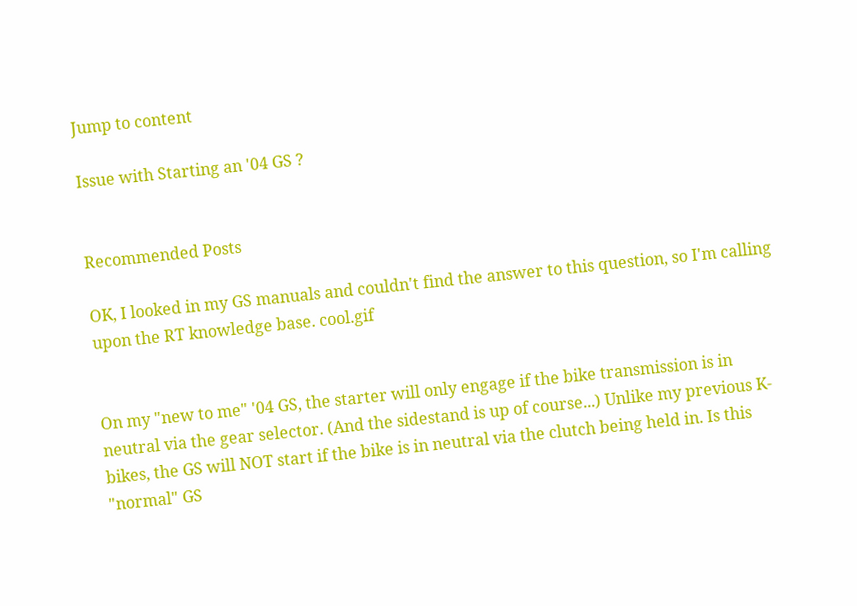Jump to content

Issue with Starting an '04 GS ?


Recommended Posts

OK, I looked in my GS manuals and couldn't find the answer to this question, so I'm calling upon the RT knowledge base. cool.gif


On my "new to me" '04 GS, the starter will only engage if the bike transmission is in neutral via the gear selector. (And the sidestand is up of course...) Unlike my previous K-bikes, the GS will NOT start if the bike is in neutral via the clutch being held in. Is this "normal" GS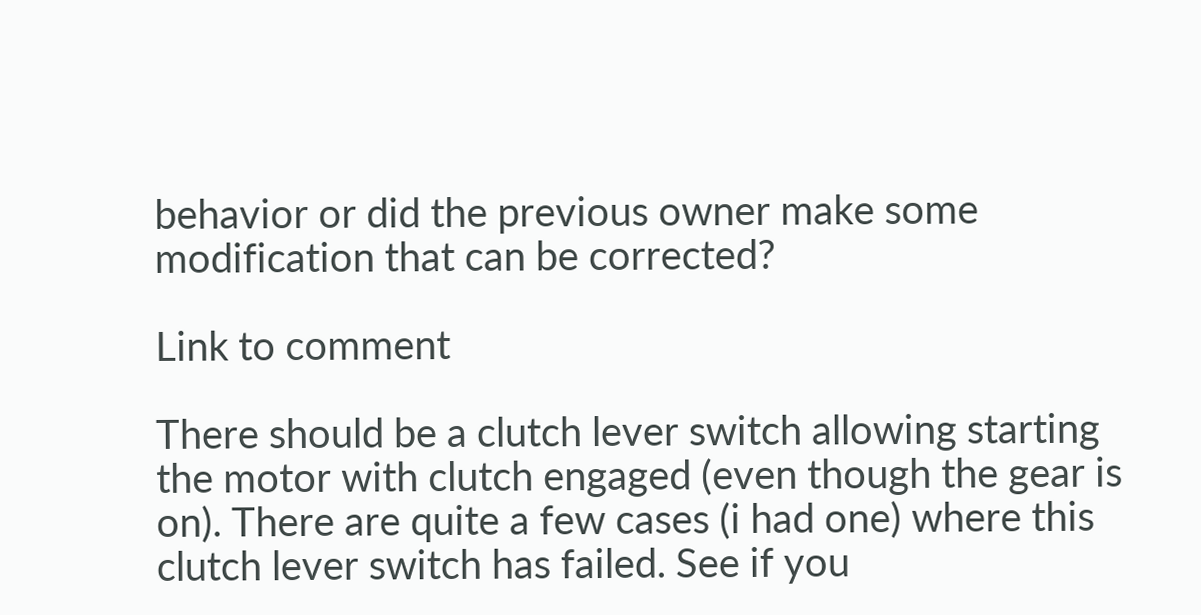behavior or did the previous owner make some modification that can be corrected?

Link to comment

There should be a clutch lever switch allowing starting the motor with clutch engaged (even though the gear is on). There are quite a few cases (i had one) where this clutch lever switch has failed. See if you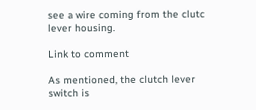see a wire coming from the clutc lever housing.

Link to comment

As mentioned, the clutch lever switch is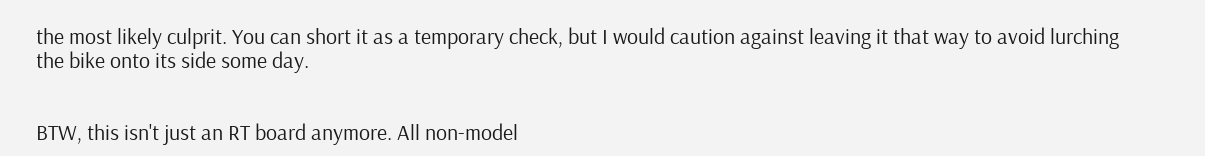the most likely culprit. You can short it as a temporary check, but I would caution against leaving it that way to avoid lurching the bike onto its side some day.


BTW, this isn't just an RT board anymore. All non-model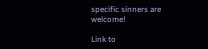specific sinners are welcome!

Link to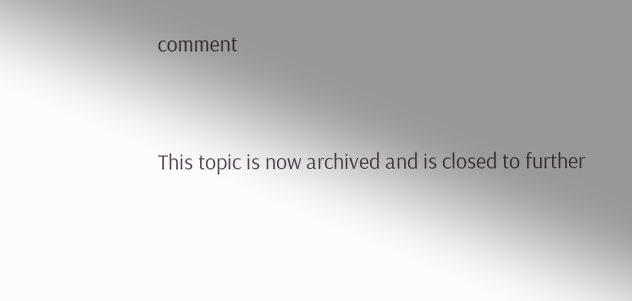comment


This topic is now archived and is closed to further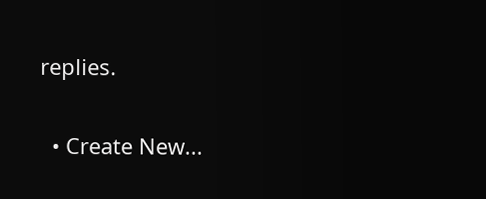replies.

  • Create New...